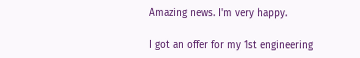Amazing news. I'm very happy.

I got an offer for my 1st engineering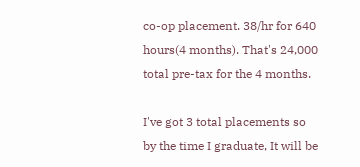co-op placement. 38/hr for 640 hours(4 months). That's 24,000 total pre-tax for the 4 months.

I've got 3 total placements so by the time I graduate, It will be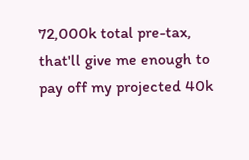72,000k total pre-tax, that'll give me enough to pay off my projected 40k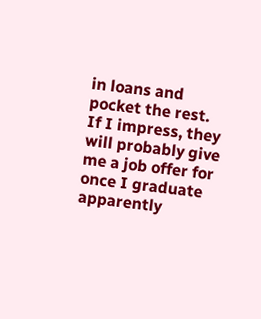in loans and pocket the rest.
If I impress, they will probably give me a job offer for once I graduate apparently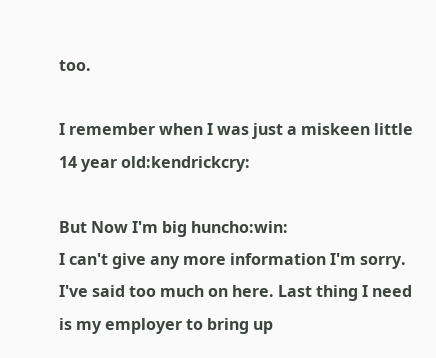too.

I remember when I was just a miskeen little 14 year old:kendrickcry:

But Now I'm big huncho:win:
I can't give any more information I'm sorry. I've said too much on here. Last thing I need is my employer to bring up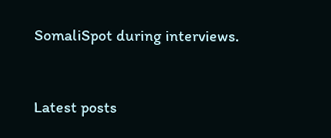SomaliSpot during interviews.


Latest posts